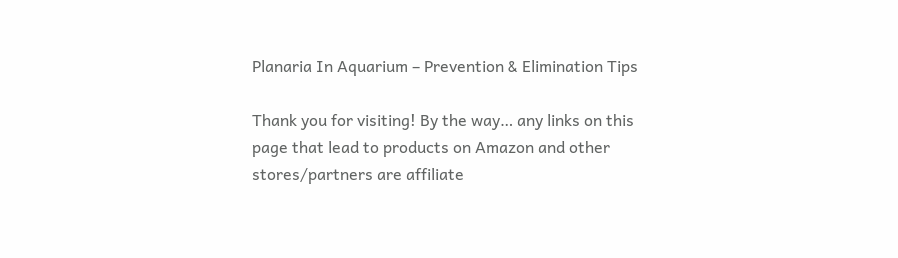Planaria In Aquarium – Prevention & Elimination Tips

Thank you for visiting! By the way… any links on this page that lead to products on Amazon and other stores/partners are affiliate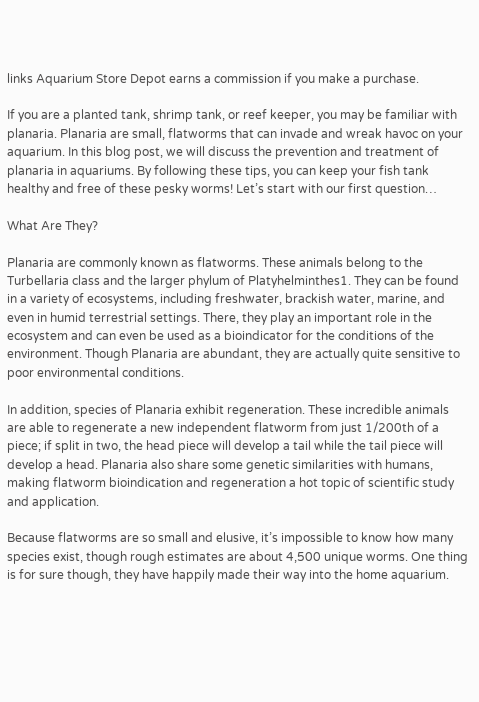links Aquarium Store Depot earns a commission if you make a purchase.

If you are a planted tank, shrimp tank, or reef keeper, you may be familiar with planaria. Planaria are small, flatworms that can invade and wreak havoc on your aquarium. In this blog post, we will discuss the prevention and treatment of planaria in aquariums. By following these tips, you can keep your fish tank healthy and free of these pesky worms! Let’s start with our first question…

What Are They?

Planaria are commonly known as flatworms. These animals belong to the Turbellaria class and the larger phylum of Platyhelminthes1. They can be found in a variety of ecosystems, including freshwater, brackish water, marine, and even in humid terrestrial settings. There, they play an important role in the ecosystem and can even be used as a bioindicator for the conditions of the environment. Though Planaria are abundant, they are actually quite sensitive to poor environmental conditions.

In addition, species of Planaria exhibit regeneration. These incredible animals are able to regenerate a new independent flatworm from just 1/200th of a piece; if split in two, the head piece will develop a tail while the tail piece will develop a head. Planaria also share some genetic similarities with humans, making flatworm bioindication and regeneration a hot topic of scientific study and application.

Because flatworms are so small and elusive, it’s impossible to know how many species exist, though rough estimates are about 4,500 unique worms. One thing is for sure though, they have happily made their way into the home aquarium.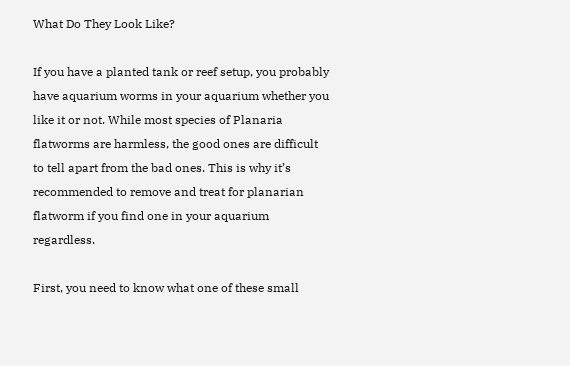What Do They Look Like?

If you have a planted tank or reef setup, you probably have aquarium worms in your aquarium whether you like it or not. While most species of Planaria flatworms are harmless, the good ones are difficult to tell apart from the bad ones. This is why it’s recommended to remove and treat for planarian flatworm if you find one in your aquarium regardless.

First, you need to know what one of these small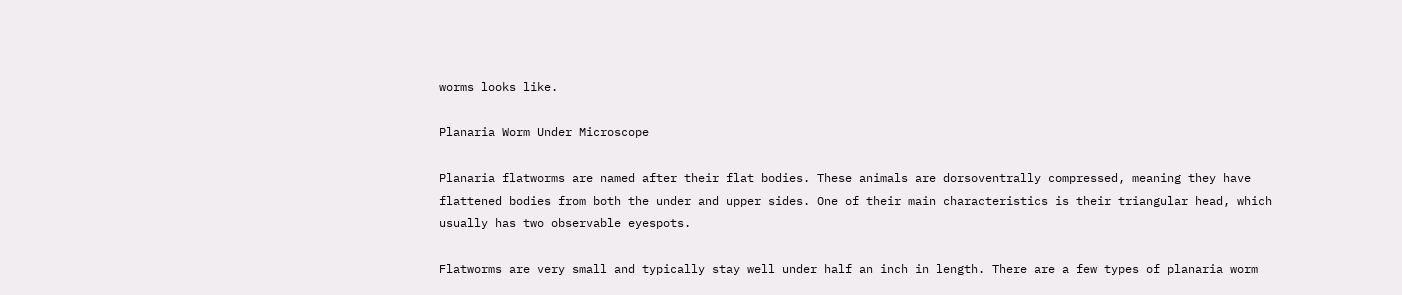worms looks like.

Planaria Worm Under Microscope

Planaria flatworms are named after their flat bodies. These animals are dorsoventrally compressed, meaning they have flattened bodies from both the under and upper sides. One of their main characteristics is their triangular head, which usually has two observable eyespots.

Flatworms are very small and typically stay well under half an inch in length. There are a few types of planaria worm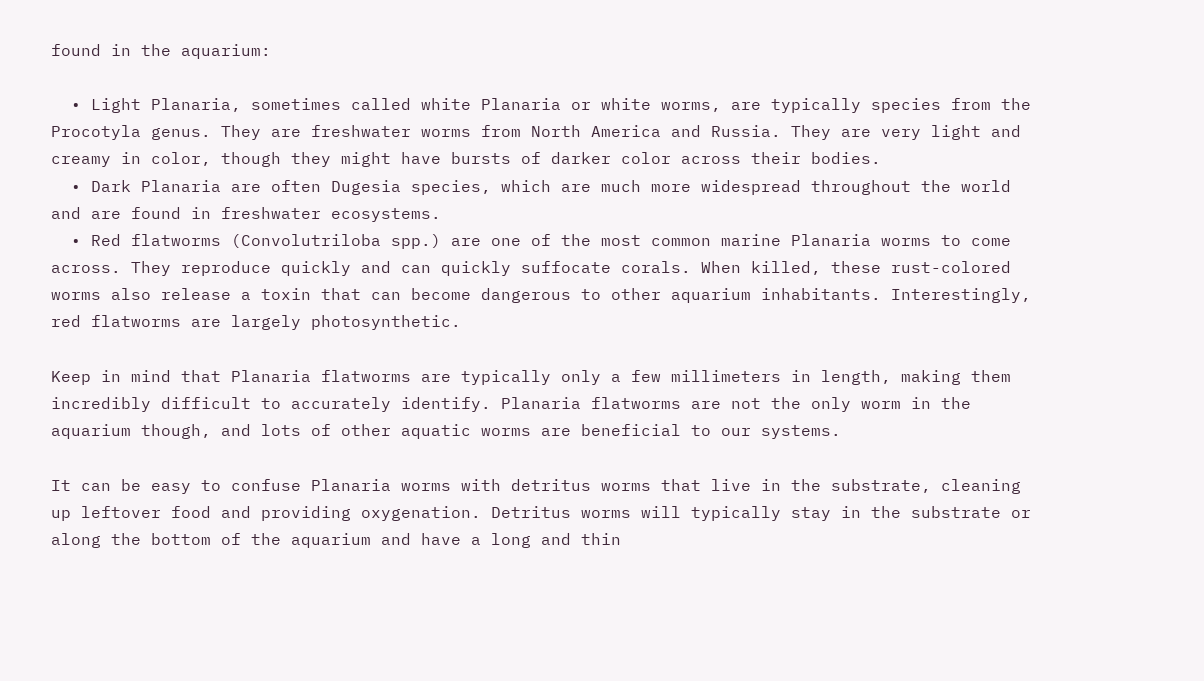found in the aquarium:

  • Light Planaria, sometimes called white Planaria or white worms, are typically species from the Procotyla genus. They are freshwater worms from North America and Russia. They are very light and creamy in color, though they might have bursts of darker color across their bodies.
  • Dark Planaria are often Dugesia species, which are much more widespread throughout the world and are found in freshwater ecosystems.
  • Red flatworms (Convolutriloba spp.) are one of the most common marine Planaria worms to come across. They reproduce quickly and can quickly suffocate corals. When killed, these rust-colored worms also release a toxin that can become dangerous to other aquarium inhabitants. Interestingly, red flatworms are largely photosynthetic.

Keep in mind that Planaria flatworms are typically only a few millimeters in length, making them incredibly difficult to accurately identify. Planaria flatworms are not the only worm in the aquarium though, and lots of other aquatic worms are beneficial to our systems.

It can be easy to confuse Planaria worms with detritus worms that live in the substrate, cleaning up leftover food and providing oxygenation. Detritus worms will typically stay in the substrate or along the bottom of the aquarium and have a long and thin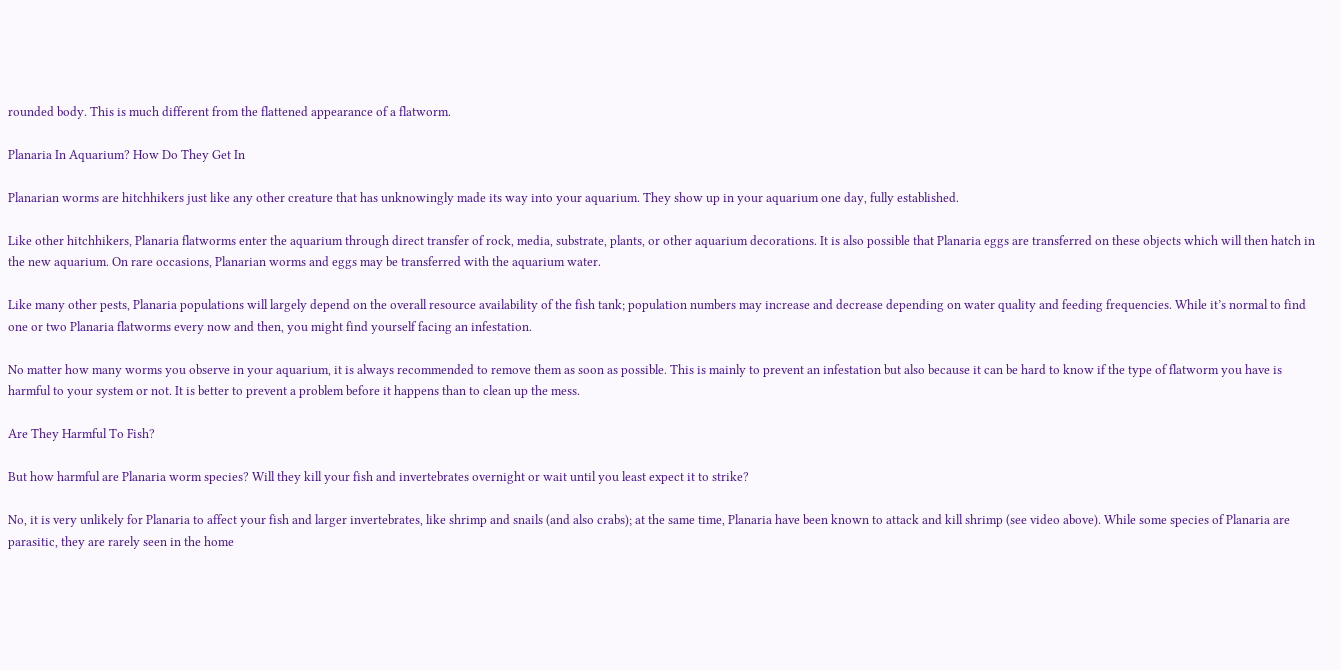rounded body. This is much different from the flattened appearance of a flatworm.

Planaria In Aquarium? How Do They Get In

Planarian worms are hitchhikers just like any other creature that has unknowingly made its way into your aquarium. They show up in your aquarium one day, fully established.

Like other hitchhikers, Planaria flatworms enter the aquarium through direct transfer of rock, media, substrate, plants, or other aquarium decorations. It is also possible that Planaria eggs are transferred on these objects which will then hatch in the new aquarium. On rare occasions, Planarian worms and eggs may be transferred with the aquarium water.

Like many other pests, Planaria populations will largely depend on the overall resource availability of the fish tank; population numbers may increase and decrease depending on water quality and feeding frequencies. While it’s normal to find one or two Planaria flatworms every now and then, you might find yourself facing an infestation.

No matter how many worms you observe in your aquarium, it is always recommended to remove them as soon as possible. This is mainly to prevent an infestation but also because it can be hard to know if the type of flatworm you have is harmful to your system or not. It is better to prevent a problem before it happens than to clean up the mess.

Are They Harmful To Fish?

But how harmful are Planaria worm species? Will they kill your fish and invertebrates overnight or wait until you least expect it to strike?

No, it is very unlikely for Planaria to affect your fish and larger invertebrates, like shrimp and snails (and also crabs); at the same time, Planaria have been known to attack and kill shrimp (see video above). While some species of Planaria are parasitic, they are rarely seen in the home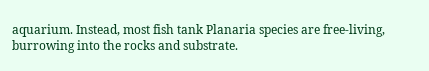aquarium. Instead, most fish tank Planaria species are free-living, burrowing into the rocks and substrate.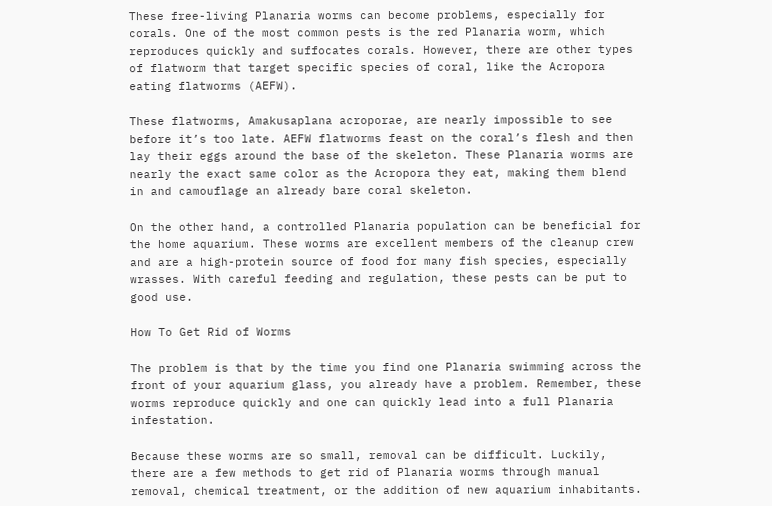These free-living Planaria worms can become problems, especially for corals. One of the most common pests is the red Planaria worm, which reproduces quickly and suffocates corals. However, there are other types of flatworm that target specific species of coral, like the Acropora eating flatworms (AEFW).

These flatworms, Amakusaplana acroporae, are nearly impossible to see before it’s too late. AEFW flatworms feast on the coral’s flesh and then lay their eggs around the base of the skeleton. These Planaria worms are nearly the exact same color as the Acropora they eat, making them blend in and camouflage an already bare coral skeleton.

On the other hand, a controlled Planaria population can be beneficial for the home aquarium. These worms are excellent members of the cleanup crew and are a high-protein source of food for many fish species, especially wrasses. With careful feeding and regulation, these pests can be put to good use.

How To Get Rid of Worms

The problem is that by the time you find one Planaria swimming across the front of your aquarium glass, you already have a problem. Remember, these worms reproduce quickly and one can quickly lead into a full Planaria infestation.

Because these worms are so small, removal can be difficult. Luckily, there are a few methods to get rid of Planaria worms through manual removal, chemical treatment, or the addition of new aquarium inhabitants.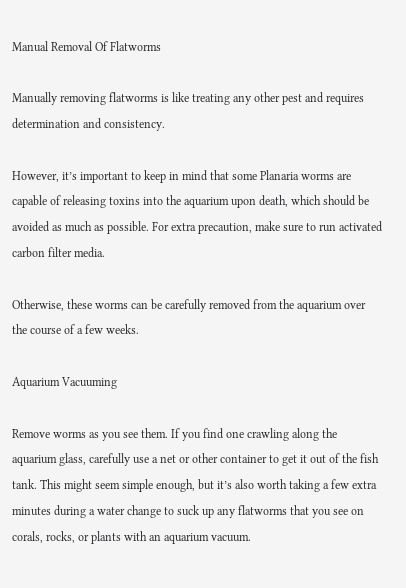Manual Removal Of Flatworms

Manually removing flatworms is like treating any other pest and requires determination and consistency.

However, it’s important to keep in mind that some Planaria worms are capable of releasing toxins into the aquarium upon death, which should be avoided as much as possible. For extra precaution, make sure to run activated carbon filter media.

Otherwise, these worms can be carefully removed from the aquarium over the course of a few weeks.

Aquarium Vacuuming

Remove worms as you see them. If you find one crawling along the aquarium glass, carefully use a net or other container to get it out of the fish tank. This might seem simple enough, but it’s also worth taking a few extra minutes during a water change to suck up any flatworms that you see on corals, rocks, or plants with an aquarium vacuum.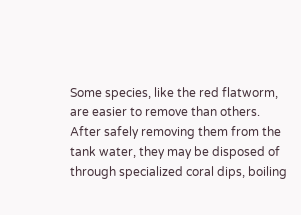Some species, like the red flatworm, are easier to remove than others. After safely removing them from the tank water, they may be disposed of through specialized coral dips, boiling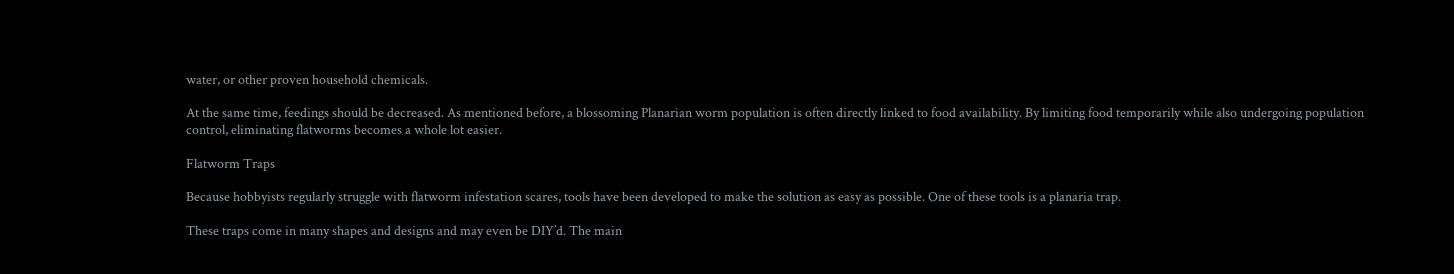water, or other proven household chemicals.

At the same time, feedings should be decreased. As mentioned before, a blossoming Planarian worm population is often directly linked to food availability. By limiting food temporarily while also undergoing population control, eliminating flatworms becomes a whole lot easier.

Flatworm Traps

Because hobbyists regularly struggle with flatworm infestation scares, tools have been developed to make the solution as easy as possible. One of these tools is a planaria trap.

These traps come in many shapes and designs and may even be DIY’d. The main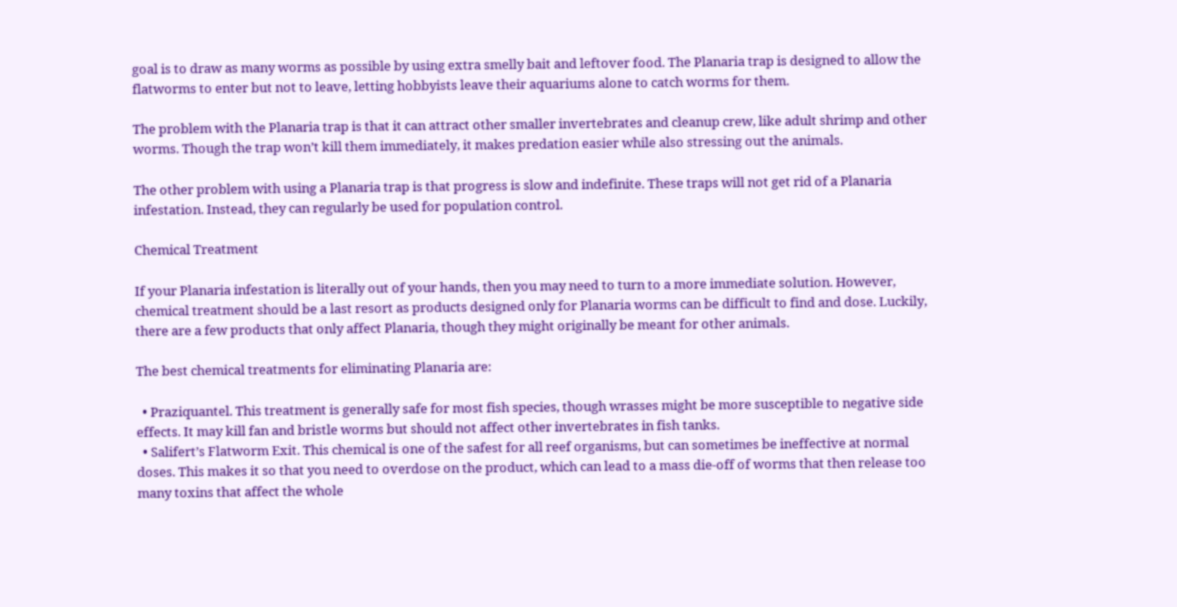goal is to draw as many worms as possible by using extra smelly bait and leftover food. The Planaria trap is designed to allow the flatworms to enter but not to leave, letting hobbyists leave their aquariums alone to catch worms for them.

The problem with the Planaria trap is that it can attract other smaller invertebrates and cleanup crew, like adult shrimp and other worms. Though the trap won’t kill them immediately, it makes predation easier while also stressing out the animals.

The other problem with using a Planaria trap is that progress is slow and indefinite. These traps will not get rid of a Planaria infestation. Instead, they can regularly be used for population control.

Chemical Treatment

If your Planaria infestation is literally out of your hands, then you may need to turn to a more immediate solution. However, chemical treatment should be a last resort as products designed only for Planaria worms can be difficult to find and dose. Luckily, there are a few products that only affect Planaria, though they might originally be meant for other animals.

The best chemical treatments for eliminating Planaria are:

  • Praziquantel. This treatment is generally safe for most fish species, though wrasses might be more susceptible to negative side effects. It may kill fan and bristle worms but should not affect other invertebrates in fish tanks.
  • Salifert’s Flatworm Exit. This chemical is one of the safest for all reef organisms, but can sometimes be ineffective at normal doses. This makes it so that you need to overdose on the product, which can lead to a mass die-off of worms that then release too many toxins that affect the whole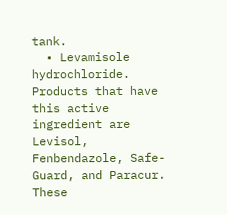tank.
  • Levamisole hydrochloride. Products that have this active ingredient are Levisol, Fenbendazole, Safe-Guard, and Paracur. These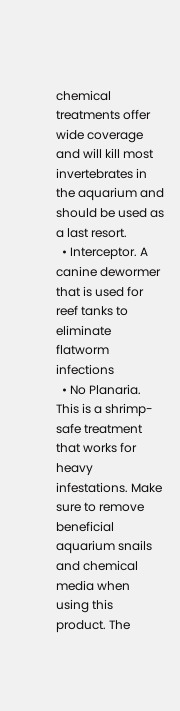chemical treatments offer wide coverage and will kill most invertebrates in the aquarium and should be used as a last resort.
  • Interceptor. A canine dewormer that is used for reef tanks to eliminate flatworm infections
  • No Planaria. This is a shrimp-safe treatment that works for heavy infestations. Make sure to remove beneficial aquarium snails and chemical media when using this product. The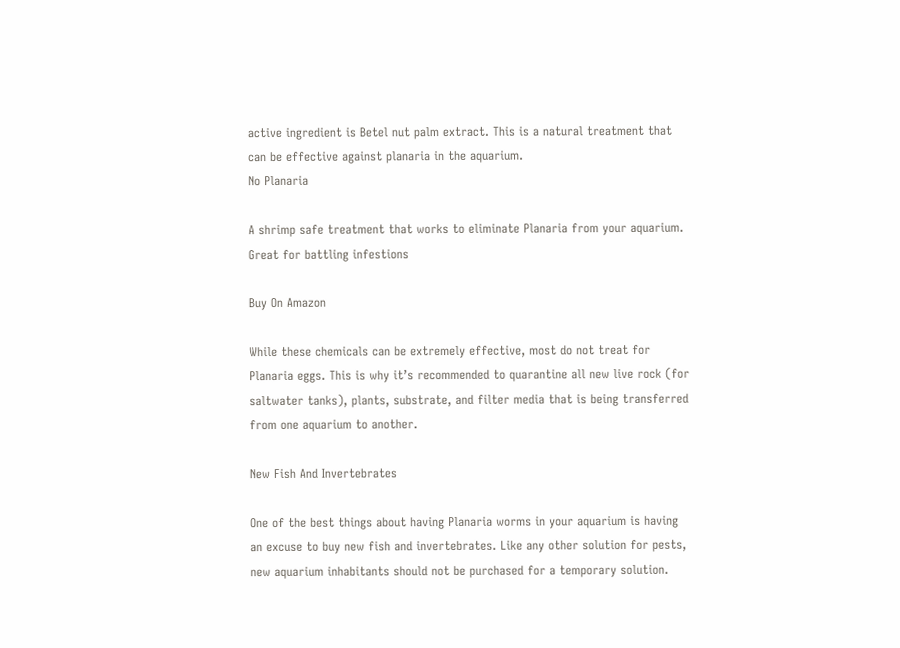active ingredient is Betel nut palm extract. This is a natural treatment that can be effective against planaria in the aquarium.
No Planaria

A shrimp safe treatment that works to eliminate Planaria from your aquarium. Great for battling infestions

Buy On Amazon

While these chemicals can be extremely effective, most do not treat for Planaria eggs. This is why it’s recommended to quarantine all new live rock (for saltwater tanks), plants, substrate, and filter media that is being transferred from one aquarium to another.

New Fish And Invertebrates

One of the best things about having Planaria worms in your aquarium is having an excuse to buy new fish and invertebrates. Like any other solution for pests, new aquarium inhabitants should not be purchased for a temporary solution.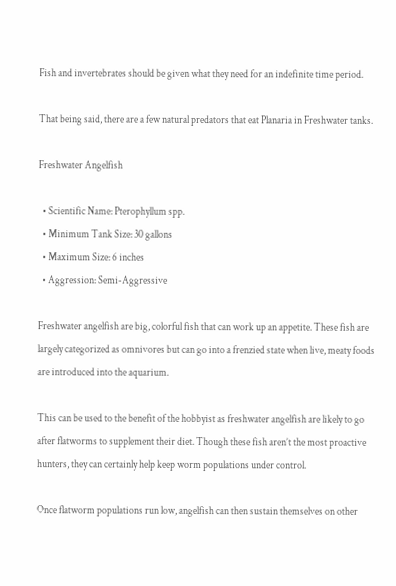Fish and invertebrates should be given what they need for an indefinite time period.

That being said, there are a few natural predators that eat Planaria in Freshwater tanks.

Freshwater Angelfish

  • Scientific Name: Pterophyllum spp.
  • Minimum Tank Size: 30 gallons
  • Maximum Size: 6 inches
  • Aggression: Semi-Aggressive

Freshwater angelfish are big, colorful fish that can work up an appetite. These fish are largely categorized as omnivores but can go into a frenzied state when live, meaty foods are introduced into the aquarium.

This can be used to the benefit of the hobbyist as freshwater angelfish are likely to go after flatworms to supplement their diet. Though these fish aren’t the most proactive hunters, they can certainly help keep worm populations under control.

Once flatworm populations run low, angelfish can then sustain themselves on other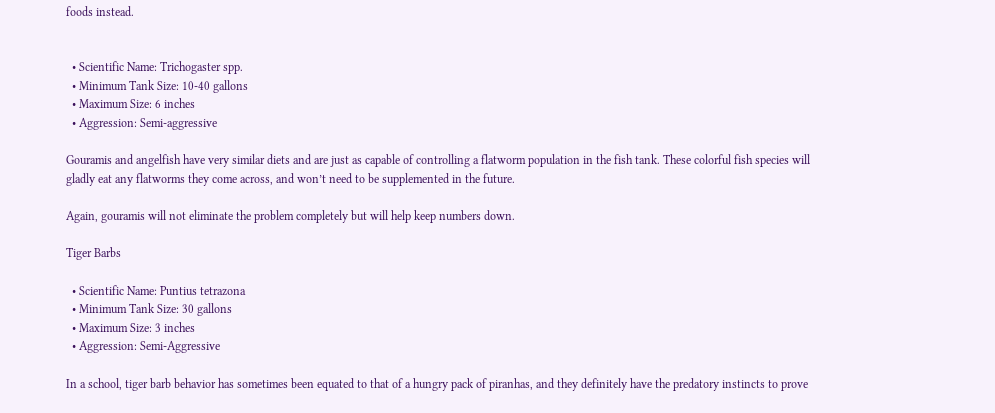foods instead.


  • Scientific Name: Trichogaster spp.
  • Minimum Tank Size: 10-40 gallons
  • Maximum Size: 6 inches
  • Aggression: Semi-aggressive

Gouramis and angelfish have very similar diets and are just as capable of controlling a flatworm population in the fish tank. These colorful fish species will gladly eat any flatworms they come across, and won’t need to be supplemented in the future.

Again, gouramis will not eliminate the problem completely but will help keep numbers down.

Tiger Barbs

  • Scientific Name: Puntius tetrazona
  • Minimum Tank Size: 30 gallons
  • Maximum Size: 3 inches
  • Aggression: Semi-Aggressive

In a school, tiger barb behavior has sometimes been equated to that of a hungry pack of piranhas, and they definitely have the predatory instincts to prove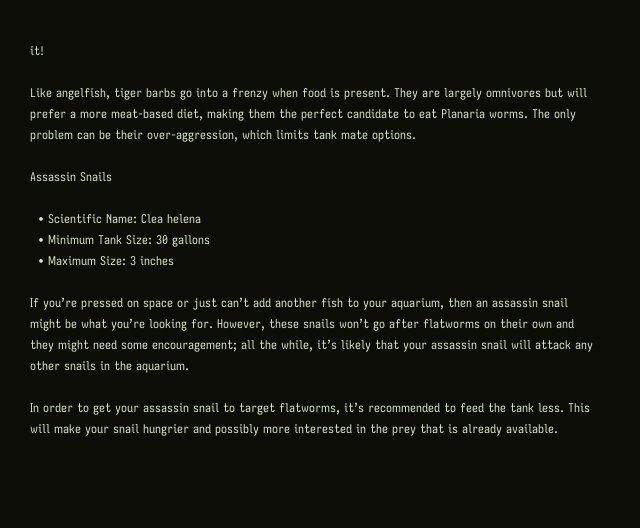it!

Like angelfish, tiger barbs go into a frenzy when food is present. They are largely omnivores but will prefer a more meat-based diet, making them the perfect candidate to eat Planaria worms. The only problem can be their over-aggression, which limits tank mate options.

Assassin Snails

  • Scientific Name: Clea helena
  • Minimum Tank Size: 30 gallons
  • Maximum Size: 3 inches

If you’re pressed on space or just can’t add another fish to your aquarium, then an assassin snail might be what you’re looking for. However, these snails won’t go after flatworms on their own and they might need some encouragement; all the while, it’s likely that your assassin snail will attack any other snails in the aquarium.

In order to get your assassin snail to target flatworms, it’s recommended to feed the tank less. This will make your snail hungrier and possibly more interested in the prey that is already available.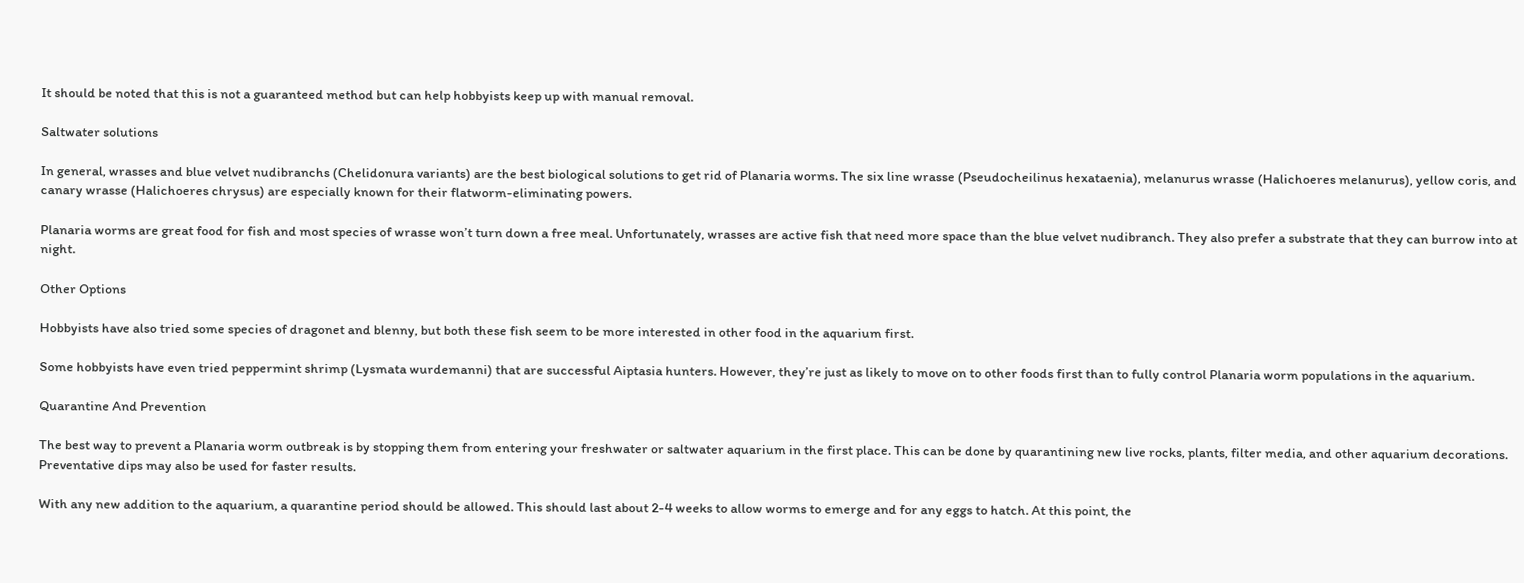It should be noted that this is not a guaranteed method but can help hobbyists keep up with manual removal.

Saltwater solutions

In general, wrasses and blue velvet nudibranchs (Chelidonura variants) are the best biological solutions to get rid of Planaria worms. The six line wrasse (Pseudocheilinus hexataenia), melanurus wrasse (Halichoeres melanurus), yellow coris, and canary wrasse (Halichoeres chrysus) are especially known for their flatworm-eliminating powers.

Planaria worms are great food for fish and most species of wrasse won’t turn down a free meal. Unfortunately, wrasses are active fish that need more space than the blue velvet nudibranch. They also prefer a substrate that they can burrow into at night.

Other Options

Hobbyists have also tried some species of dragonet and blenny, but both these fish seem to be more interested in other food in the aquarium first.

Some hobbyists have even tried peppermint shrimp (Lysmata wurdemanni) that are successful Aiptasia hunters. However, they’re just as likely to move on to other foods first than to fully control Planaria worm populations in the aquarium.

Quarantine And Prevention

The best way to prevent a Planaria worm outbreak is by stopping them from entering your freshwater or saltwater aquarium in the first place. This can be done by quarantining new live rocks, plants, filter media, and other aquarium decorations. Preventative dips may also be used for faster results.

With any new addition to the aquarium, a quarantine period should be allowed. This should last about 2-4 weeks to allow worms to emerge and for any eggs to hatch. At this point, the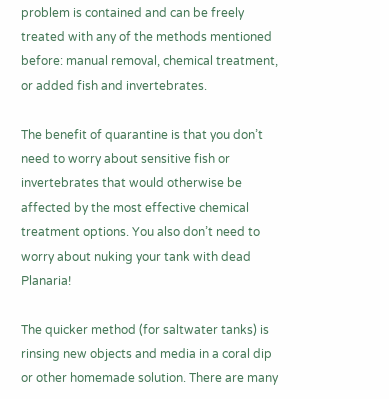problem is contained and can be freely treated with any of the methods mentioned before: manual removal, chemical treatment, or added fish and invertebrates.

The benefit of quarantine is that you don’t need to worry about sensitive fish or invertebrates that would otherwise be affected by the most effective chemical treatment options. You also don’t need to worry about nuking your tank with dead Planaria!

The quicker method (for saltwater tanks) is rinsing new objects and media in a coral dip or other homemade solution. There are many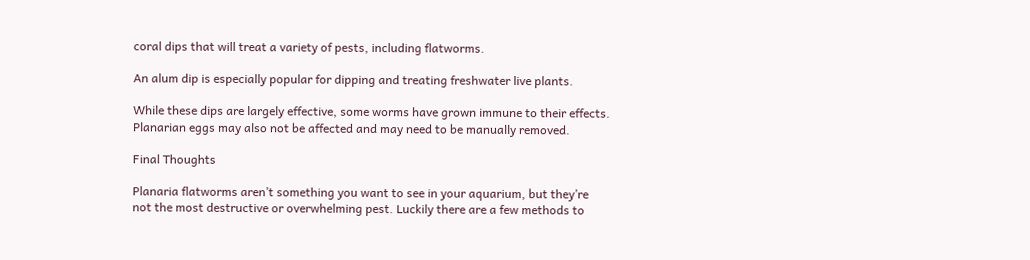coral dips that will treat a variety of pests, including flatworms.

An alum dip is especially popular for dipping and treating freshwater live plants.

While these dips are largely effective, some worms have grown immune to their effects. Planarian eggs may also not be affected and may need to be manually removed.

Final Thoughts

Planaria flatworms aren’t something you want to see in your aquarium, but they’re not the most destructive or overwhelming pest. Luckily there are a few methods to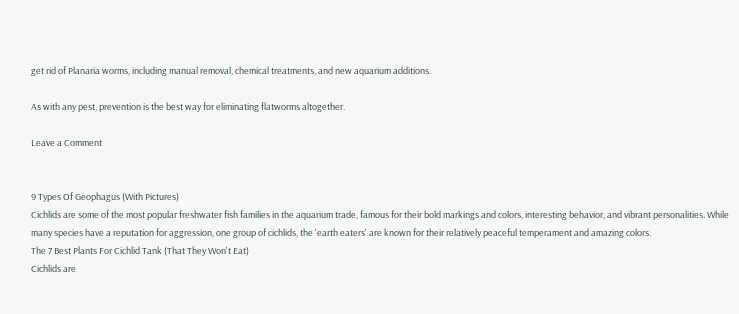get rid of Planaria worms, including manual removal, chemical treatments, and new aquarium additions.

As with any pest, prevention is the best way for eliminating flatworms altogether.

Leave a Comment


9 Types Of Geophagus (With Pictures)
Cichlids are some of the most popular freshwater fish families in the aquarium trade, famous for their bold markings and colors, interesting behavior, and vibrant personalities. While many species have a reputation for aggression, one group of cichlids, the 'earth eaters' are known for their relatively peaceful temperament and amazing colors.
The 7 Best Plants For Cichlid Tank (That They Won't Eat)
Cichlids are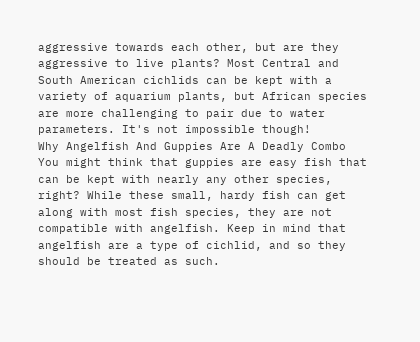aggressive towards each other, but are they aggressive to live plants? Most Central and South American cichlids can be kept with a variety of aquarium plants, but African species are more challenging to pair due to water parameters. It's not impossible though!
Why Angelfish And Guppies Are A Deadly Combo
You might think that guppies are easy fish that can be kept with nearly any other species, right? While these small, hardy fish can get along with most fish species, they are not compatible with angelfish. Keep in mind that angelfish are a type of cichlid, and so they should be treated as such.